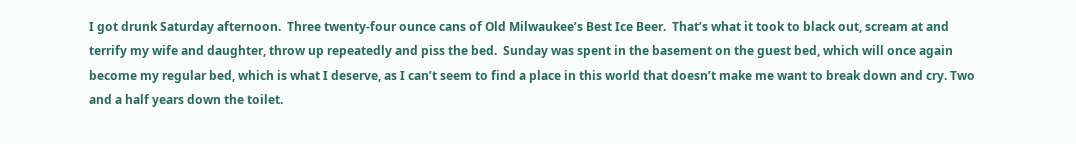I got drunk Saturday afternoon.  Three twenty-four ounce cans of Old Milwaukee’s Best Ice Beer.  That’s what it took to black out, scream at and terrify my wife and daughter, throw up repeatedly and piss the bed.  Sunday was spent in the basement on the guest bed, which will once again become my regular bed, which is what I deserve, as I can’t seem to find a place in this world that doesn’t make me want to break down and cry. Two and a half years down the toilet.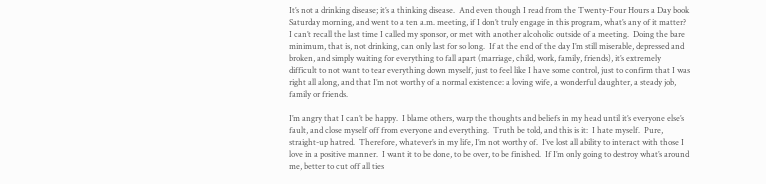It’s not a drinking disease; it’s a thinking disease.  And even though I read from the Twenty-Four Hours a Day book Saturday morning, and went to a ten a.m. meeting, if I don’t truly engage in this program, what’s any of it matter?  I can’t recall the last time I called my sponsor, or met with another alcoholic outside of a meeting.  Doing the bare minimum, that is, not drinking, can only last for so long.  If at the end of the day I’m still miserable, depressed and broken, and simply waiting for everything to fall apart (marriage, child, work, family, friends), it’s extremely difficult to not want to tear everything down myself, just to feel like I have some control, just to confirm that I was right all along, and that I’m not worthy of a normal existence: a loving wife, a wonderful daughter, a steady job, family or friends.

I’m angry that I can’t be happy.  I blame others, warp the thoughts and beliefs in my head until it’s everyone else’s fault, and close myself off from everyone and everything.  Truth be told, and this is it:  I hate myself.  Pure, straight-up hatred.  Therefore, whatever’s in my life, I’m not worthy of.  I’ve lost all ability to interact with those I love in a positive manner.  I want it to be done, to be over, to be finished.  If I’m only going to destroy what’s around me, better to cut off all ties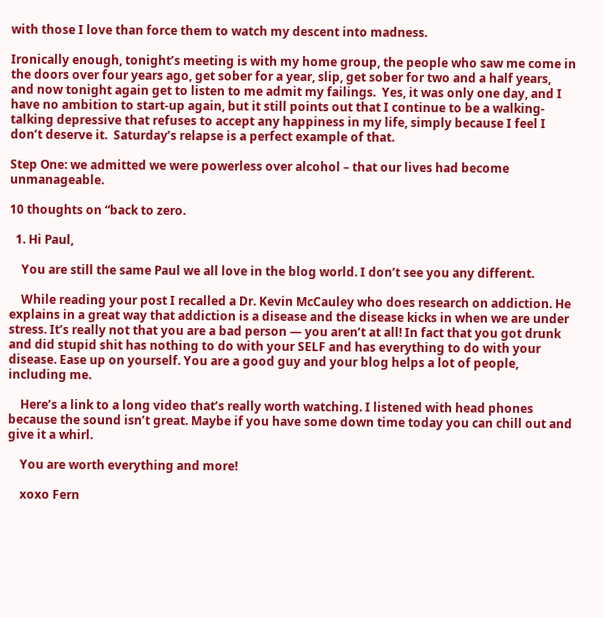with those I love than force them to watch my descent into madness.

Ironically enough, tonight’s meeting is with my home group, the people who saw me come in the doors over four years ago, get sober for a year, slip, get sober for two and a half years, and now tonight again get to listen to me admit my failings.  Yes, it was only one day, and I have no ambition to start-up again, but it still points out that I continue to be a walking-talking depressive that refuses to accept any happiness in my life, simply because I feel I don’t deserve it.  Saturday’s relapse is a perfect example of that.

Step One: we admitted we were powerless over alcohol – that our lives had become unmanageable.

10 thoughts on “back to zero.

  1. Hi Paul,

    You are still the same Paul we all love in the blog world. I don’t see you any different.

    While reading your post I recalled a Dr. Kevin McCauley who does research on addiction. He explains in a great way that addiction is a disease and the disease kicks in when we are under stress. It’s really not that you are a bad person — you aren’t at all! In fact that you got drunk and did stupid shit has nothing to do with your SELF and has everything to do with your disease. Ease up on yourself. You are a good guy and your blog helps a lot of people, including me.

    Here’s a link to a long video that’s really worth watching. I listened with head phones because the sound isn’t great. Maybe if you have some down time today you can chill out and give it a whirl.

    You are worth everything and more!

    xoxo Fern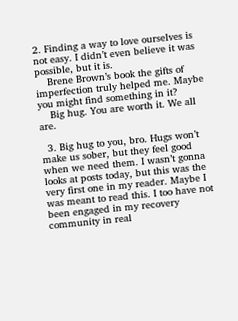2. Finding a way to love ourselves is not easy. I didn’t even believe it was possible, but it is.
    Brene Brown’s book the gifts of imperfection truly helped me. Maybe you might find something in it?
    Big hug. You are worth it. We all are.

  3. Big hug to you, bro. Hugs won’t make us sober, but they feel good when we need them. I wasn’t gonna looks at posts today, but this was the very first one in my reader. Maybe I was meant to read this. I too have not been engaged in my recovery community in real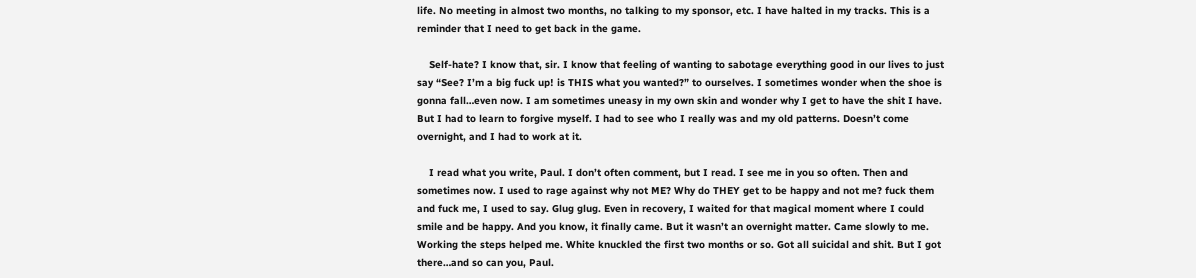life. No meeting in almost two months, no talking to my sponsor, etc. I have halted in my tracks. This is a reminder that I need to get back in the game.

    Self-hate? I know that, sir. I know that feeling of wanting to sabotage everything good in our lives to just say “See? I’m a big fuck up! is THIS what you wanted?” to ourselves. I sometimes wonder when the shoe is gonna fall…even now. I am sometimes uneasy in my own skin and wonder why I get to have the shit I have. But I had to learn to forgive myself. I had to see who I really was and my old patterns. Doesn’t come overnight, and I had to work at it.

    I read what you write, Paul. I don’t often comment, but I read. I see me in you so often. Then and sometimes now. I used to rage against why not ME? Why do THEY get to be happy and not me? fuck them and fuck me, I used to say. Glug glug. Even in recovery, I waited for that magical moment where I could smile and be happy. And you know, it finally came. But it wasn’t an overnight matter. Came slowly to me. Working the steps helped me. White knuckled the first two months or so. Got all suicidal and shit. But I got there…and so can you, Paul.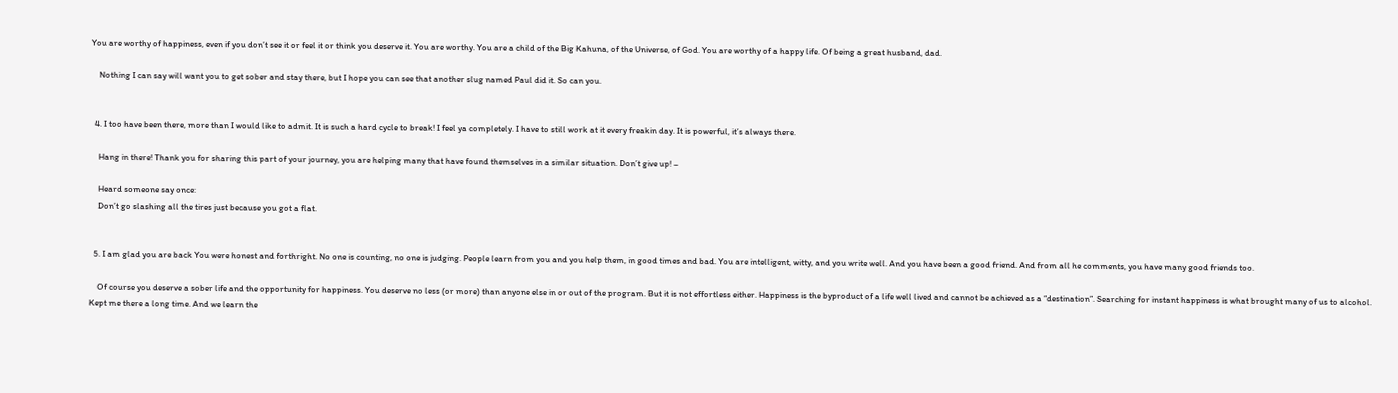You are worthy of happiness, even if you don’t see it or feel it or think you deserve it. You are worthy. You are a child of the Big Kahuna, of the Universe, of God. You are worthy of a happy life. Of being a great husband, dad.

    Nothing I can say will want you to get sober and stay there, but I hope you can see that another slug named Paul did it. So can you.


  4. I too have been there, more than I would like to admit. It is such a hard cycle to break! I feel ya completely. I have to still work at it every freakin day. It is powerful, it’s always there.

    Hang in there! Thank you for sharing this part of your journey, you are helping many that have found themselves in a similar situation. Don’t give up! –

    Heard someone say once:
    Don’t go slashing all the tires just because you got a flat.


  5. I am glad you are back You were honest and forthright. No one is counting, no one is judging. People learn from you and you help them, in good times and bad. You are intelligent, witty, and you write well. And you have been a good friend. And from all he comments, you have many good friends too.

    Of course you deserve a sober life and the opportunity for happiness. You deserve no less (or more) than anyone else in or out of the program. But it is not effortless either. Happiness is the byproduct of a life well lived and cannot be achieved as a “destination”. Searching for instant happiness is what brought many of us to alcohol. Kept me there a long time. And we learn the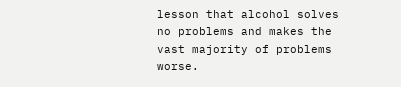lesson that alcohol solves no problems and makes the vast majority of problems worse.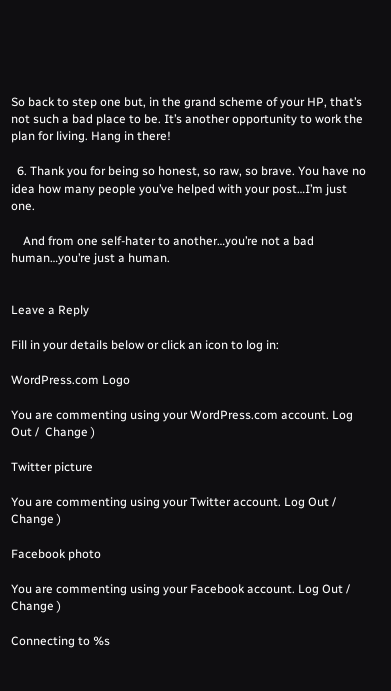So back to step one but, in the grand scheme of your HP, that’s not such a bad place to be. It’s another opportunity to work the plan for living. Hang in there!

  6. Thank you for being so honest, so raw, so brave. You have no idea how many people you’ve helped with your post…I’m just one.

    And from one self-hater to another…you’re not a bad human…you’re just a human.


Leave a Reply

Fill in your details below or click an icon to log in:

WordPress.com Logo

You are commenting using your WordPress.com account. Log Out /  Change )

Twitter picture

You are commenting using your Twitter account. Log Out /  Change )

Facebook photo

You are commenting using your Facebook account. Log Out /  Change )

Connecting to %s